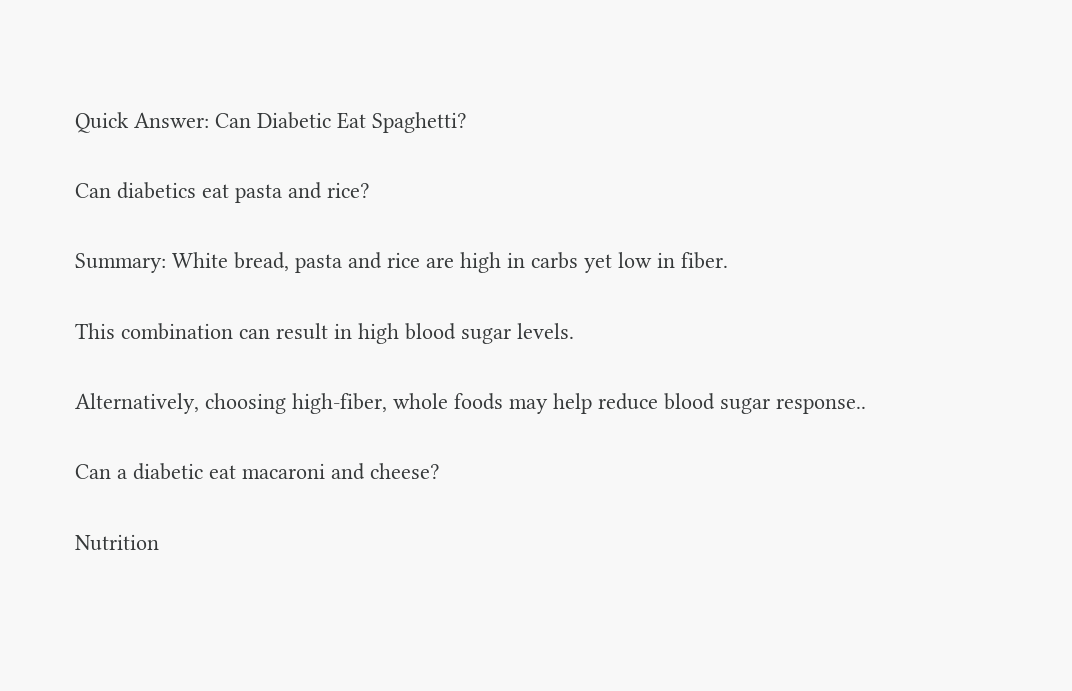Quick Answer: Can Diabetic Eat Spaghetti?

Can diabetics eat pasta and rice?

Summary: White bread, pasta and rice are high in carbs yet low in fiber.

This combination can result in high blood sugar levels.

Alternatively, choosing high-fiber, whole foods may help reduce blood sugar response..

Can a diabetic eat macaroni and cheese?

Nutrition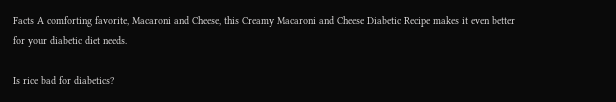Facts A comforting favorite, Macaroni and Cheese, this Creamy Macaroni and Cheese Diabetic Recipe makes it even better for your diabetic diet needs.

Is rice bad for diabetics?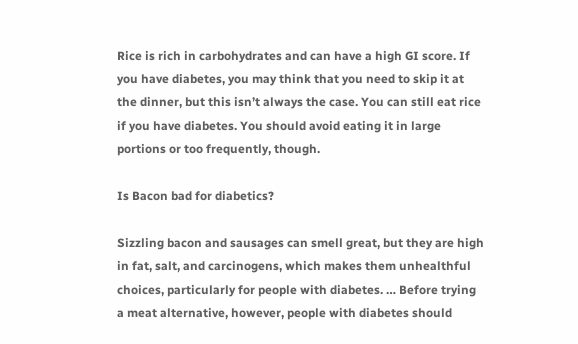Rice is rich in carbohydrates and can have a high GI score. If you have diabetes, you may think that you need to skip it at the dinner, but this isn’t always the case. You can still eat rice if you have diabetes. You should avoid eating it in large portions or too frequently, though.

Is Bacon bad for diabetics?

Sizzling bacon and sausages can smell great, but they are high in fat, salt, and carcinogens, which makes them unhealthful choices, particularly for people with diabetes. … Before trying a meat alternative, however, people with diabetes should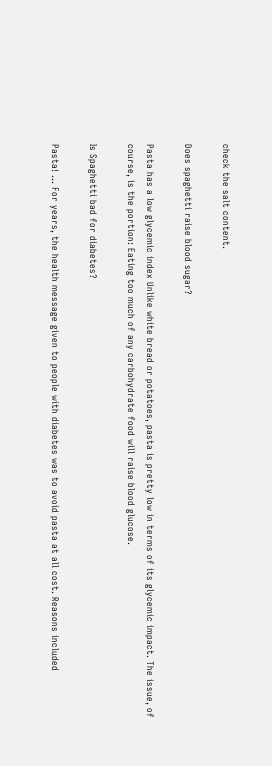check the salt content.

Does spaghetti raise blood sugar?

Pasta has a low glycemic index Unlike white bread or potatoes, pasta is pretty low in terms of its glycemic impact. The issue, of course, is the portion: Eating too much of any carbohydrate food will raise blood glucose.

Is Spaghetti bad for diabetes?

Pasta! … For years, the health message given to people with diabetes was to avoid pasta at all cost. Reasons included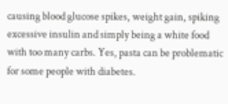causing blood glucose spikes, weight gain, spiking excessive insulin and simply being a white food with too many carbs. Yes, pasta can be problematic for some people with diabetes.